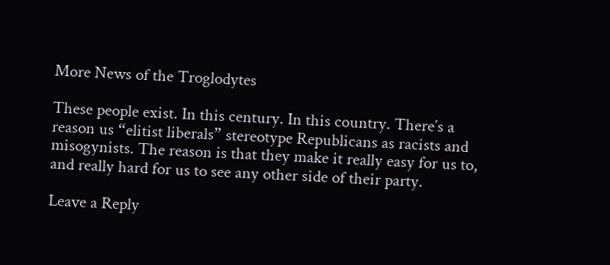More News of the Troglodytes

These people exist. In this century. In this country. There’s a reason us “elitist liberals” stereotype Republicans as racists and misogynists. The reason is that they make it really easy for us to, and really hard for us to see any other side of their party.

Leave a Reply